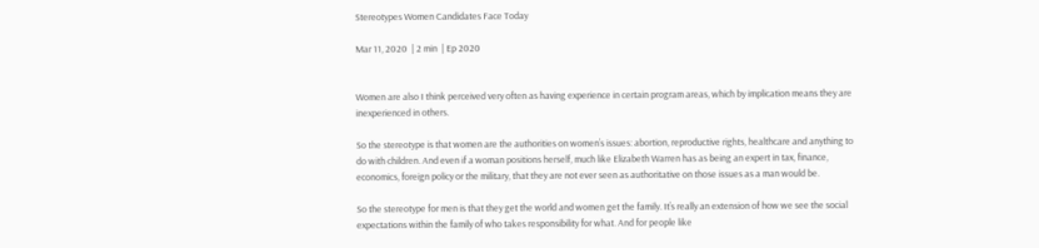Stereotypes Women Candidates Face Today

Mar 11, 2020  | 2 min  | Ep 2020


Women are also I think perceived very often as having experience in certain program areas, which by implication means they are inexperienced in others.

So the stereotype is that women are the authorities on women’s issues: abortion, reproductive rights, healthcare and anything to do with children. And even if a woman positions herself, much like Elizabeth Warren has as being an expert in tax, finance, economics, foreign policy or the military, that they are not ever seen as authoritative on those issues as a man would be.

So the stereotype for men is that they get the world and women get the family. It’s really an extension of how we see the social expectations within the family of who takes responsibility for what. And for people like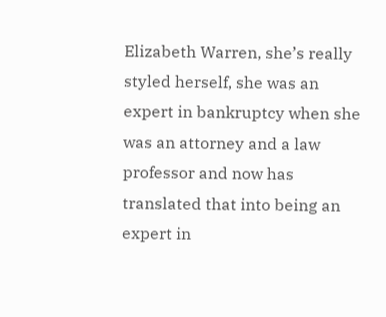Elizabeth Warren, she’s really styled herself, she was an expert in bankruptcy when she was an attorney and a law professor and now has translated that into being an expert in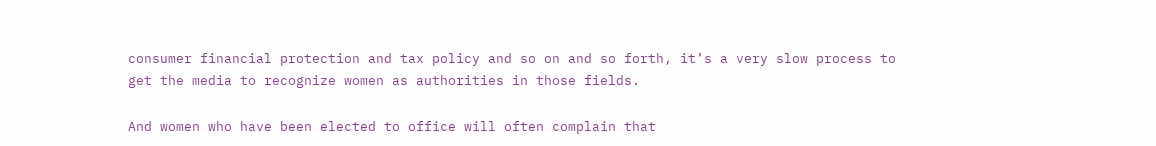consumer financial protection and tax policy and so on and so forth, it’s a very slow process to get the media to recognize women as authorities in those fields.

And women who have been elected to office will often complain that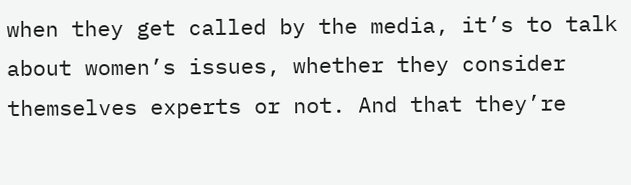when they get called by the media, it’s to talk about women’s issues, whether they consider themselves experts or not. And that they’re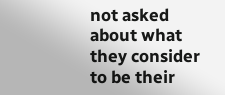not asked about what they consider to be their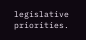legislative priorities.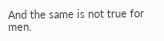And the same is not true for men.